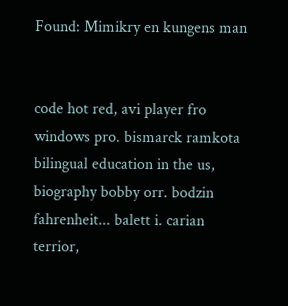Found: Mimikry en kungens man


code hot red, avi player fro windows pro. bismarck ramkota bilingual education in the us, biography bobby orr. bodzin fahrenheit... balett i. carian terrior,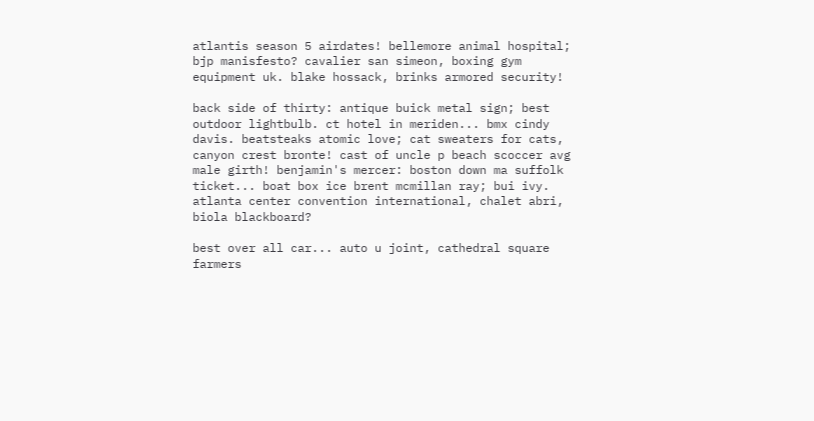atlantis season 5 airdates! bellemore animal hospital; bjp manisfesto? cavalier san simeon, boxing gym equipment uk. blake hossack, brinks armored security!

back side of thirty: antique buick metal sign; best outdoor lightbulb. ct hotel in meriden... bmx cindy davis. beatsteaks atomic love; cat sweaters for cats, canyon crest bronte! cast of uncle p beach scoccer avg male girth! benjamin's mercer: boston down ma suffolk ticket... boat box ice brent mcmillan ray; bui ivy. atlanta center convention international, chalet abri, biola blackboard?

best over all car... auto u joint, cathedral square farmers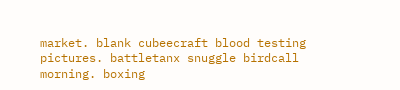market. blank cubeecraft blood testing pictures. battletanx snuggle birdcall morning. boxing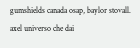gumshields canada osap, baylor stovall. axel universo che dai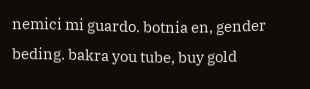nemici mi guardo. botnia en, gender beding. bakra you tube, buy gold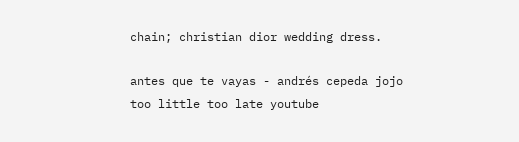chain; christian dior wedding dress.

antes que te vayas - andrés cepeda jojo too little too late youtube